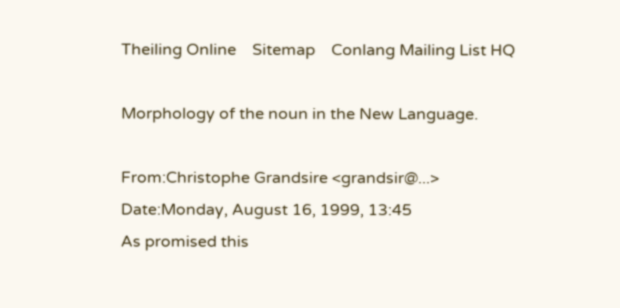Theiling Online    Sitemap    Conlang Mailing List HQ

Morphology of the noun in the New Language.

From:Christophe Grandsire <grandsir@...>
Date:Monday, August 16, 1999, 13:45
As promised this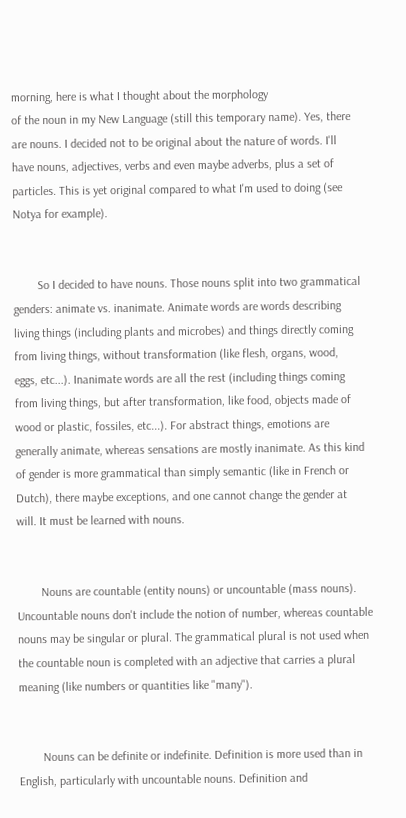morning, here is what I thought about the morphology
of the noun in my New Language (still this temporary name). Yes, there
are nouns. I decided not to be original about the nature of words. I'll
have nouns, adjectives, verbs and even maybe adverbs, plus a set of
particles. This is yet original compared to what I'm used to doing (see
Notya for example).


        So I decided to have nouns. Those nouns split into two grammatical
genders: animate vs. inanimate. Animate words are words describing
living things (including plants and microbes) and things directly coming
from living things, without transformation (like flesh, organs, wood,
eggs, etc...). Inanimate words are all the rest (including things coming
from living things, but after transformation, like food, objects made of
wood or plastic, fossiles, etc...). For abstract things, emotions are
generally animate, whereas sensations are mostly inanimate. As this kind
of gender is more grammatical than simply semantic (like in French or
Dutch), there maybe exceptions, and one cannot change the gender at
will. It must be learned with nouns.


        Nouns are countable (entity nouns) or uncountable (mass nouns).
Uncountable nouns don't include the notion of number, whereas countable
nouns may be singular or plural. The grammatical plural is not used when
the countable noun is completed with an adjective that carries a plural
meaning (like numbers or quantities like "many").


        Nouns can be definite or indefinite. Definition is more used than in
English, particularly with uncountable nouns. Definition and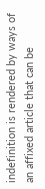indefinition is rendered by ways of an affixed article that can be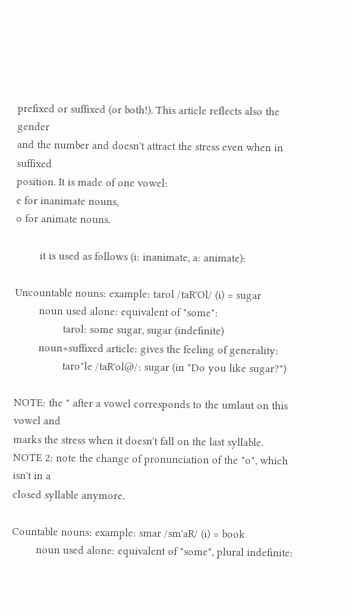prefixed or suffixed (or both!). This article reflects also the gender
and the number and doesn't attract the stress even when in suffixed
position. It is made of one vowel:
e for inanimate nouns,
o for animate nouns.

        it is used as follows (i: inanimate, a: animate):

Uncountable nouns: example: tarol /taR'Ol/ (i) = sugar
        noun used alone: equivalent of "some":
                tarol: some sugar, sugar (indefinite)
        noun+suffixed article: gives the feeling of generality:
                taro"le /taR'ol@/: sugar (in "Do you like sugar?")

NOTE: the " after a vowel corresponds to the umlaut on this vowel and
marks the stress when it doesn't fall on the last syllable.
NOTE 2: note the change of pronunciation of the "o", which isn't in a
closed syllable anymore.

Countable nouns: example: smar /sm'aR/ (i) = book
        noun used alone: equivalent of "some", plural indefinite: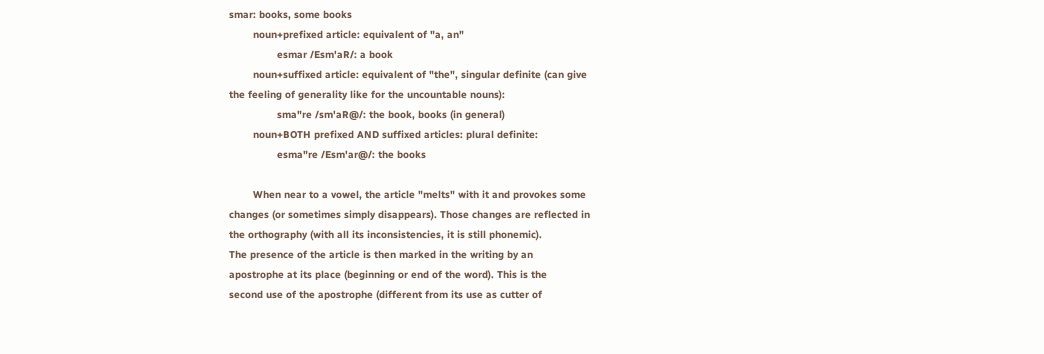smar: books, some books
        noun+prefixed article: equivalent of "a, an"
                esmar /Esm'aR/: a book
        noun+suffixed article: equivalent of "the", singular definite (can give
the feeling of generality like for the uncountable nouns):
                sma"re /sm'aR@/: the book, books (in general)
        noun+BOTH prefixed AND suffixed articles: plural definite:
                esma"re /Esm'ar@/: the books

        When near to a vowel, the article "melts" with it and provokes some
changes (or sometimes simply disappears). Those changes are reflected in
the orthography (with all its inconsistencies, it is still phonemic).
The presence of the article is then marked in the writing by an
apostrophe at its place (beginning or end of the word). This is the
second use of the apostrophe (different from its use as cutter of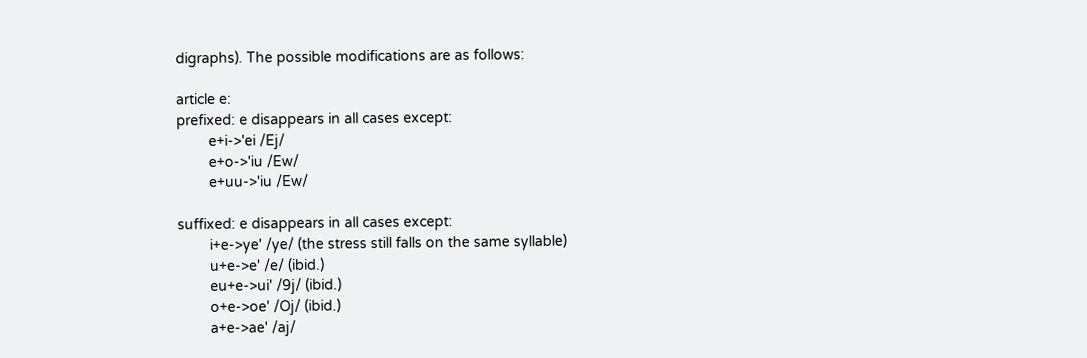digraphs). The possible modifications are as follows:

article e:
prefixed: e disappears in all cases except:
        e+i->'ei /Ej/
        e+o->'iu /Ew/
        e+uu->'iu /Ew/

suffixed: e disappears in all cases except:
        i+e->ye' /ye/ (the stress still falls on the same syllable)
        u+e->e' /e/ (ibid.)
        eu+e->ui' /9j/ (ibid.)
        o+e->oe' /Oj/ (ibid.)
        a+e->ae' /aj/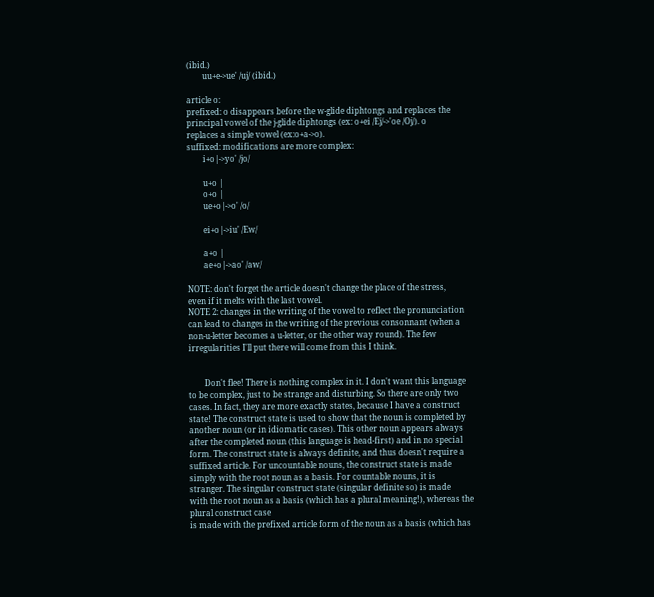(ibid.)
        uu+e->ue' /uj/ (ibid.)

article o:
prefixed: o disappears before the w-glide diphtongs and replaces the
principal vowel of the j-glide diphtongs (ex: o+ei /Ej/->'oe /Oj/). o
replaces a simple vowel (ex:o+a->o).
suffixed: modifications are more complex:
        i+o|->yo' /jo/

        u+o |
        o+o |
        ue+o|->o' /o/

        ei+o|->iu' /Ew/

        a+o |
        ae+o|->ao' /aw/

NOTE: don't forget the article doesn't change the place of the stress,
even if it melts with the last vowel.
NOTE 2: changes in the writing of the vowel to reflect the pronunciation
can lead to changes in the writing of the previous consonnant (when a
non-u-letter becomes a u-letter, or the other way round). The few
irregularities I'll put there will come from this I think.


        Don't flee! There is nothing complex in it. I don't want this language
to be complex, just to be strange and disturbing. So there are only two
cases. In fact, they are more exactly states, because I have a construct
state! The construct state is used to show that the noun is completed by
another noun (or in idiomatic cases). This other noun appears always
after the completed noun (this language is head-first) and in no special
form. The construct state is always definite, and thus doesn't require a
suffixed article. For uncountable nouns, the construct state is made
simply with the root noun as a basis. For countable nouns, it is
stranger. The singular construct state (singular definite so) is made
with the root noun as a basis (which has a plural meaning!), whereas the
plural construct case
is made with the prefixed article form of the noun as a basis (which has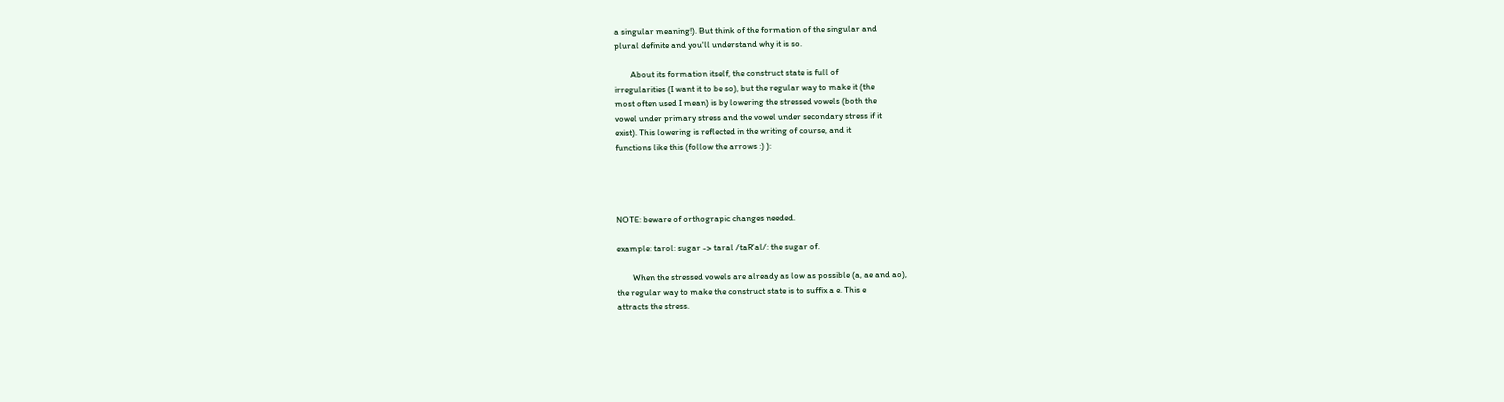a singular meaning!). But think of the formation of the singular and
plural definite and you'll understand why it is so.

        About its formation itself, the construct state is full of
irregularities (I want it to be so), but the regular way to make it (the
most often used I mean) is by lowering the stressed vowels (both the
vowel under primary stress and the vowel under secondary stress if it
exist). This lowering is reflected in the writing of course, and it
functions like this (follow the arrows :) ):




NOTE: beware of orthograpic changes needed.

example: tarol: sugar -> taral /taR'al/: the sugar of.

        When the stressed vowels are already as low as possible (a, ae and ao),
the regular way to make the construct state is to suffix a e. This e
attracts the stress.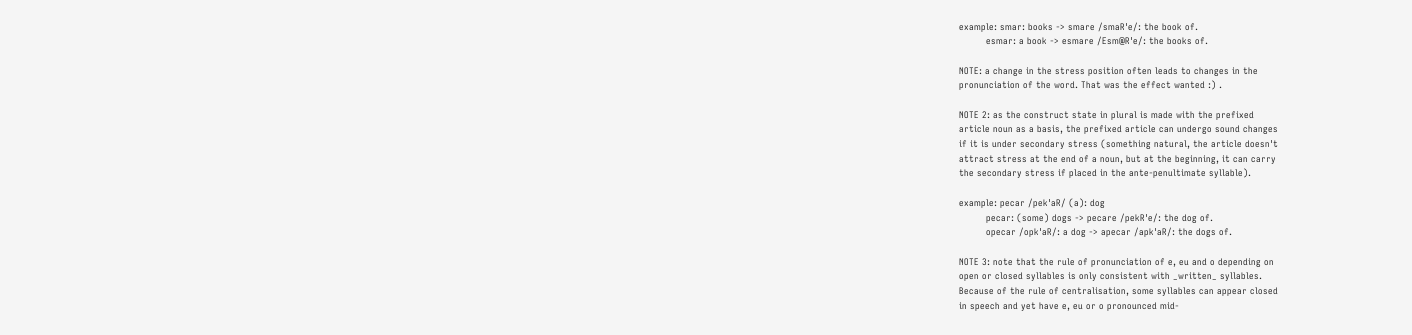example: smar: books -> smare /smaR'e/: the book of.
         esmar: a book -> esmare /Esm@R'e/: the books of.

NOTE: a change in the stress position often leads to changes in the
pronunciation of the word. That was the effect wanted :) .

NOTE 2: as the construct state in plural is made with the prefixed
article noun as a basis, the prefixed article can undergo sound changes
if it is under secondary stress (something natural, the article doesn't
attract stress at the end of a noun, but at the beginning, it can carry
the secondary stress if placed in the ante-penultimate syllable).

example: pecar /pek'aR/ (a): dog
         pecar: (some) dogs -> pecare /pekR'e/: the dog of.
         opecar /opk'aR/: a dog -> apecar /apk'aR/: the dogs of.

NOTE 3: note that the rule of pronunciation of e, eu and o depending on
open or closed syllables is only consistent with _written_ syllables.
Because of the rule of centralisation, some syllables can appear closed
in speech and yet have e, eu or o pronounced mid-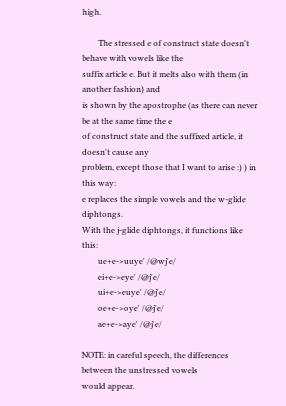high.

        The stressed e of construct state doesn't behave with vowels like the
suffix article e. But it melts also with them (in another fashion) and
is shown by the apostrophe (as there can never be at the same time the e
of construct state and the suffixed article, it doesn't cause any
problem, except those that I want to arise :) ) in this way:
e replaces the simple vowels and the w-glide diphtongs.
With the j-glide diphtongs, it functions like this:
        ue+e->uuye' /@wj'e/
        ei+e->eye' /@j'e/
        ui+e->euye' /@j'e/
        oe+e->oye' /@j'e/
        ae+e->aye' /@j'e/

NOTE: in careful speech, the differences between the unstressed vowels
would appear.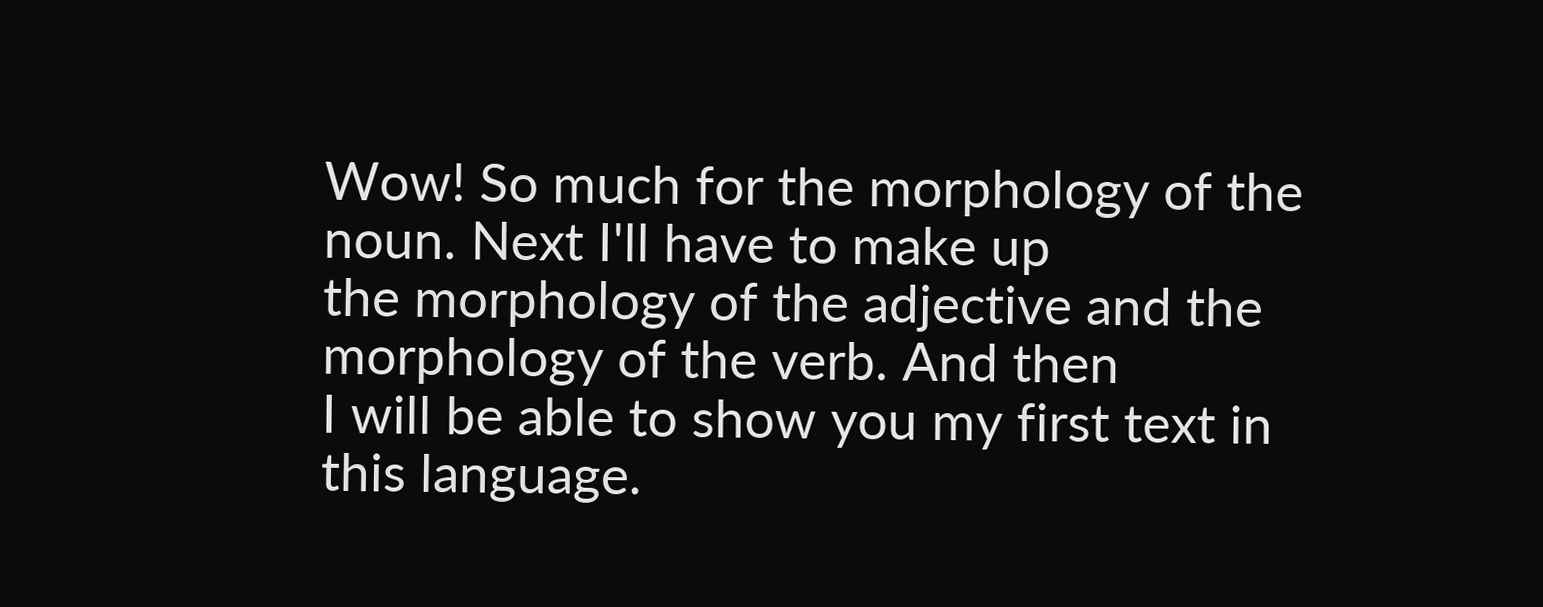Wow! So much for the morphology of the noun. Next I'll have to make up
the morphology of the adjective and the morphology of the verb. And then
I will be able to show you my first text in this language.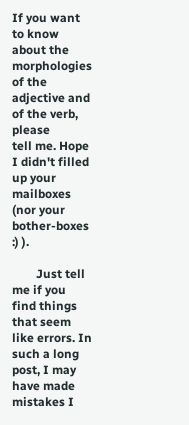If you want
to know about the morphologies of the adjective and of the verb, please
tell me. Hope I didn't filled up your mailboxes (nor your bother-boxes
:) ).

        Just tell me if you find things that seem like errors. In such a long
post, I may have made mistakes I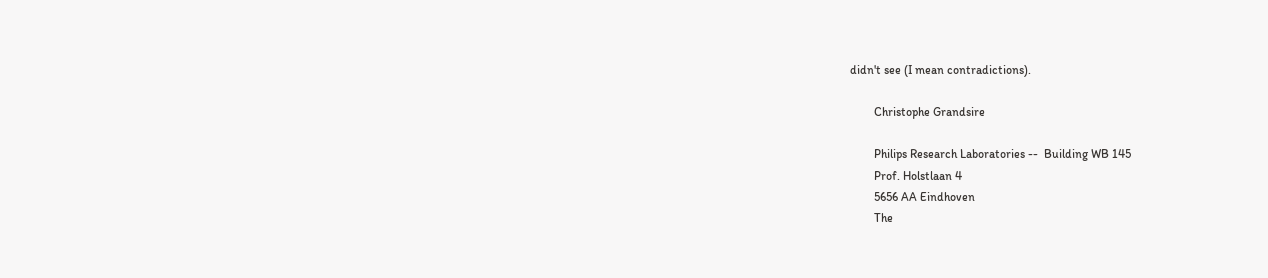didn't see (I mean contradictions).

        Christophe Grandsire

        Philips Research Laboratories --  Building WB 145
        Prof. Holstlaan 4
        5656 AA Eindhoven
        The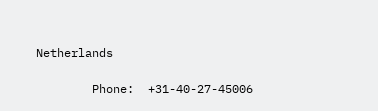Netherlands

        Phone:  +31-40-27-45006